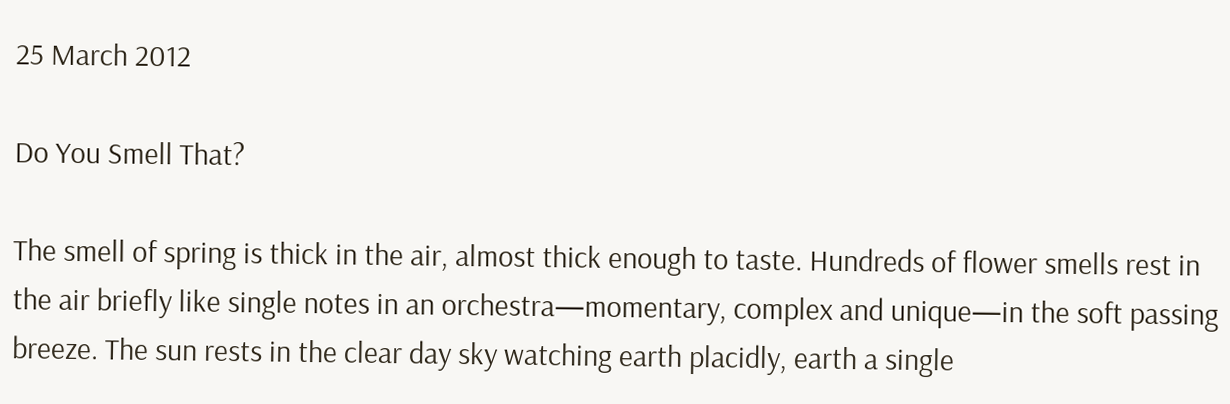25 March 2012

Do You Smell That?

The smell of spring is thick in the air, almost thick enough to taste. Hundreds of flower smells rest in the air briefly like single notes in an orchestra—momentary, complex and unique—in the soft passing breeze. The sun rests in the clear day sky watching earth placidly, earth a single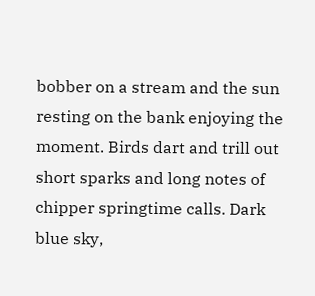bobber on a stream and the sun resting on the bank enjoying the moment. Birds dart and trill out short sparks and long notes of chipper springtime calls. Dark blue sky,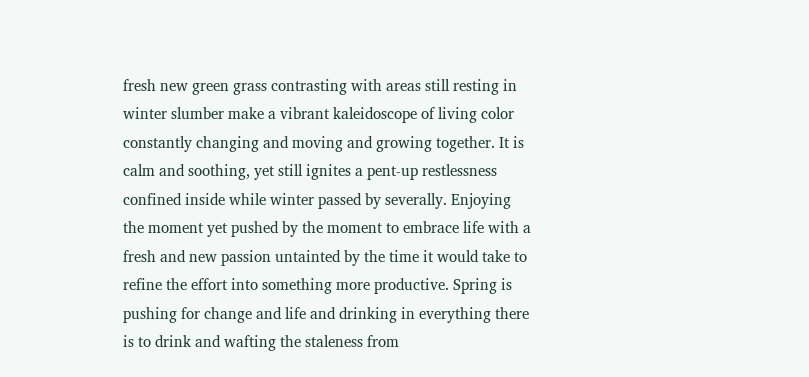fresh new green grass contrasting with areas still resting in winter slumber make a vibrant kaleidoscope of living color constantly changing and moving and growing together. It is calm and soothing, yet still ignites a pent-up restlessness confined inside while winter passed by severally. Enjoying the moment yet pushed by the moment to embrace life with a fresh and new passion untainted by the time it would take to refine the effort into something more productive. Spring is pushing for change and life and drinking in everything there is to drink and wafting the staleness from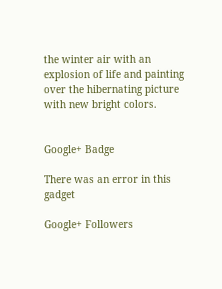the winter air with an explosion of life and painting over the hibernating picture with new bright colors.


Google+ Badge

There was an error in this gadget

Google+ Followers